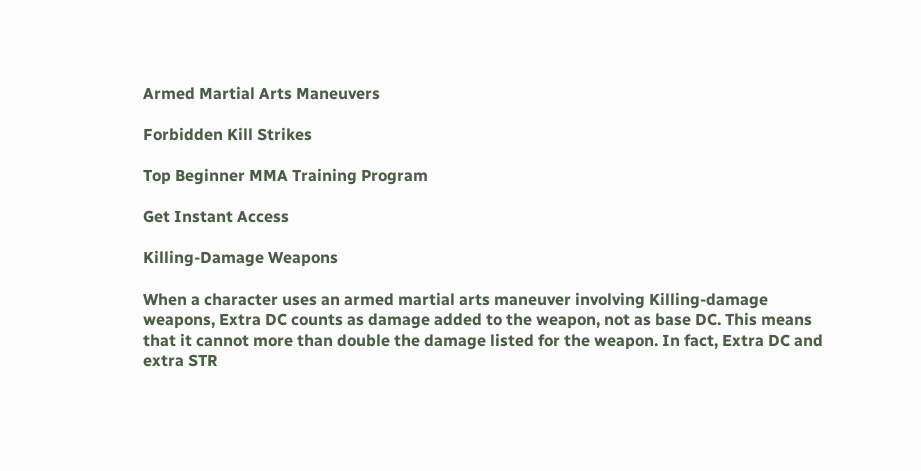Armed Martial Arts Maneuvers

Forbidden Kill Strikes

Top Beginner MMA Training Program

Get Instant Access

Killing-Damage Weapons

When a character uses an armed martial arts maneuver involving Killing-damage weapons, Extra DC counts as damage added to the weapon, not as base DC. This means that it cannot more than double the damage listed for the weapon. In fact, Extra DC and extra STR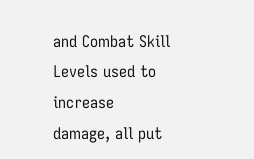and Combat Skill Levels used to increase damage, all put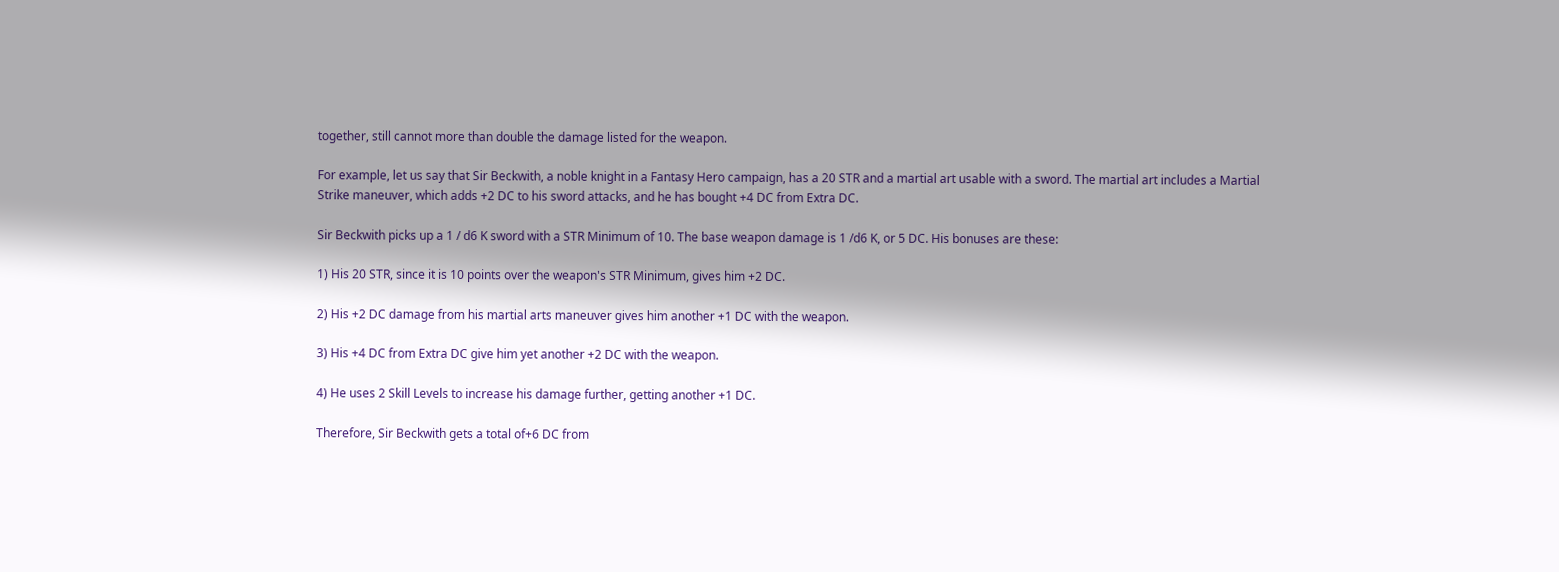together, still cannot more than double the damage listed for the weapon.

For example, let us say that Sir Beckwith, a noble knight in a Fantasy Hero campaign, has a 20 STR and a martial art usable with a sword. The martial art includes a Martial Strike maneuver, which adds +2 DC to his sword attacks, and he has bought +4 DC from Extra DC.

Sir Beckwith picks up a 1 / d6 K sword with a STR Minimum of 10. The base weapon damage is 1 /d6 K, or 5 DC. His bonuses are these:

1) His 20 STR, since it is 10 points over the weapon's STR Minimum, gives him +2 DC.

2) His +2 DC damage from his martial arts maneuver gives him another +1 DC with the weapon.

3) His +4 DC from Extra DC give him yet another +2 DC with the weapon.

4) He uses 2 Skill Levels to increase his damage further, getting another +1 DC.

Therefore, Sir Beckwith gets a total of+6 DC from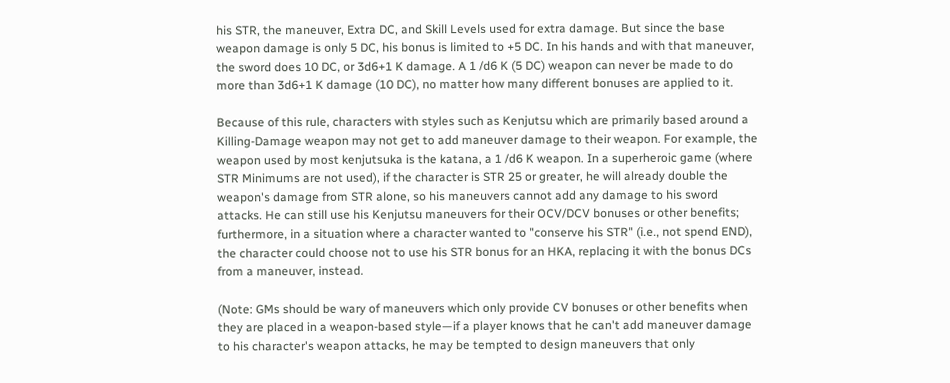his STR, the maneuver, Extra DC, and Skill Levels used for extra damage. But since the base weapon damage is only 5 DC, his bonus is limited to +5 DC. In his hands and with that maneuver, the sword does 10 DC, or 3d6+1 K damage. A 1 /d6 K (5 DC) weapon can never be made to do more than 3d6+1 K damage (10 DC), no matter how many different bonuses are applied to it.

Because of this rule, characters with styles such as Kenjutsu which are primarily based around a Killing-Damage weapon may not get to add maneuver damage to their weapon. For example, the weapon used by most kenjutsuka is the katana, a 1 /d6 K weapon. In a superheroic game (where STR Minimums are not used), if the character is STR 25 or greater, he will already double the weapon's damage from STR alone, so his maneuvers cannot add any damage to his sword attacks. He can still use his Kenjutsu maneuvers for their OCV/DCV bonuses or other benefits; furthermore, in a situation where a character wanted to "conserve his STR" (i.e., not spend END), the character could choose not to use his STR bonus for an HKA, replacing it with the bonus DCs from a maneuver, instead.

(Note: GMs should be wary of maneuvers which only provide CV bonuses or other benefits when they are placed in a weapon-based style—if a player knows that he can't add maneuver damage to his character's weapon attacks, he may be tempted to design maneuvers that only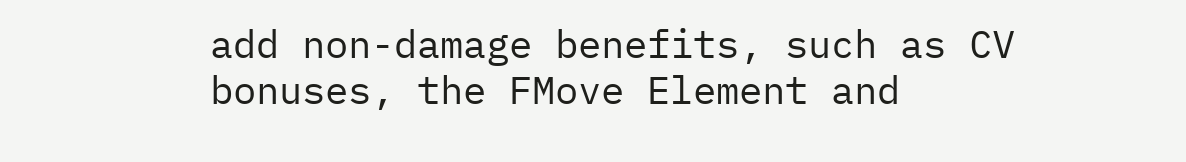add non-damage benefits, such as CV bonuses, the FMove Element and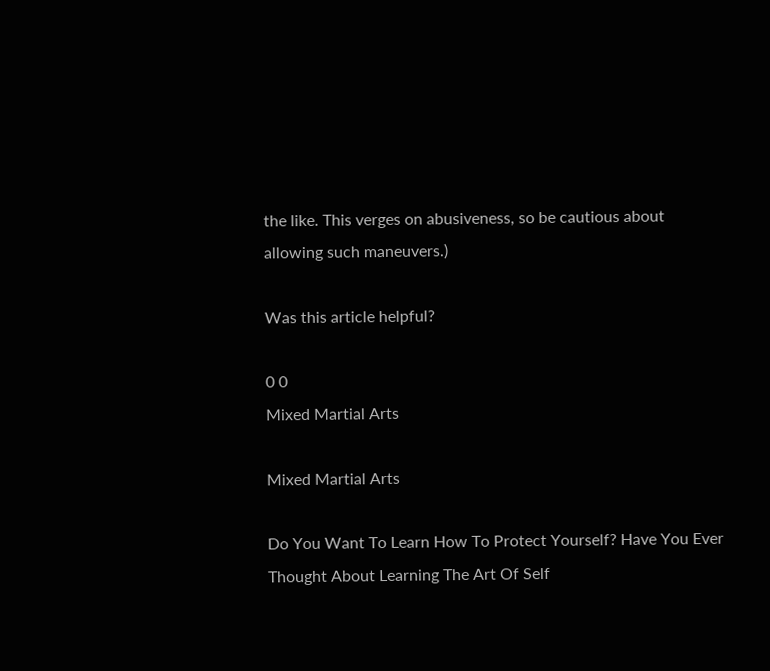the like. This verges on abusiveness, so be cautious about allowing such maneuvers.)

Was this article helpful?

0 0
Mixed Martial Arts

Mixed Martial Arts

Do You Want To Learn How To Protect Yourself? Have You Ever Thought About Learning The Art Of Self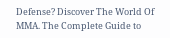Defense? Discover The World Of MMA. The Complete Guide to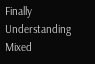Finally Understanding Mixed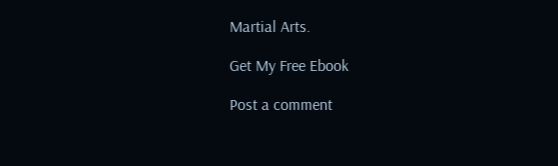Martial Arts.

Get My Free Ebook

Post a comment